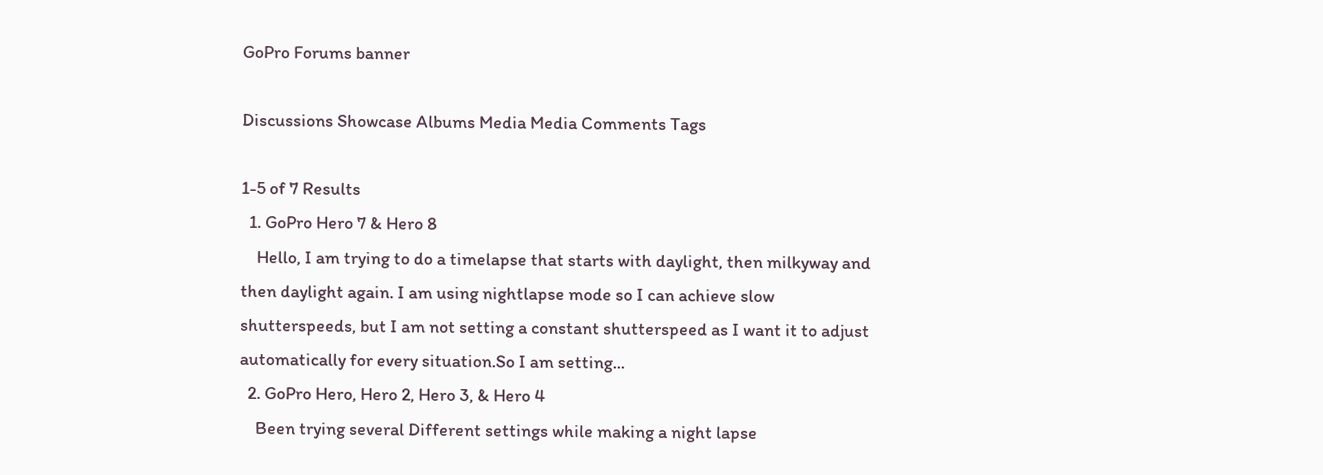GoPro Forums banner

Discussions Showcase Albums Media Media Comments Tags

1-5 of 7 Results
  1. GoPro Hero 7 & Hero 8
    Hello, I am trying to do a timelapse that starts with daylight, then milkyway and then daylight again. I am using nightlapse mode so I can achieve slow shutterspeeds, but I am not setting a constant shutterspeed as I want it to adjust automatically for every situation.So I am setting...
  2. GoPro Hero, Hero 2, Hero 3, & Hero 4
    Been trying several Different settings while making a night lapse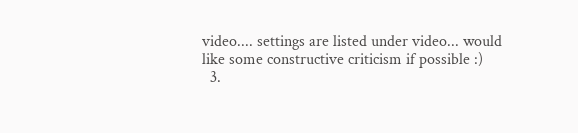video.... settings are listed under video... would like some constructive criticism if possible :)
  3.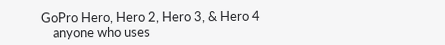GoPro Hero, Hero 2, Hero 3, & Hero 4
    anyone who uses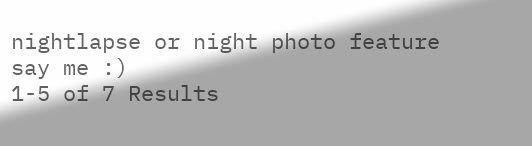nightlapse or night photo feature say me :)
1-5 of 7 Results